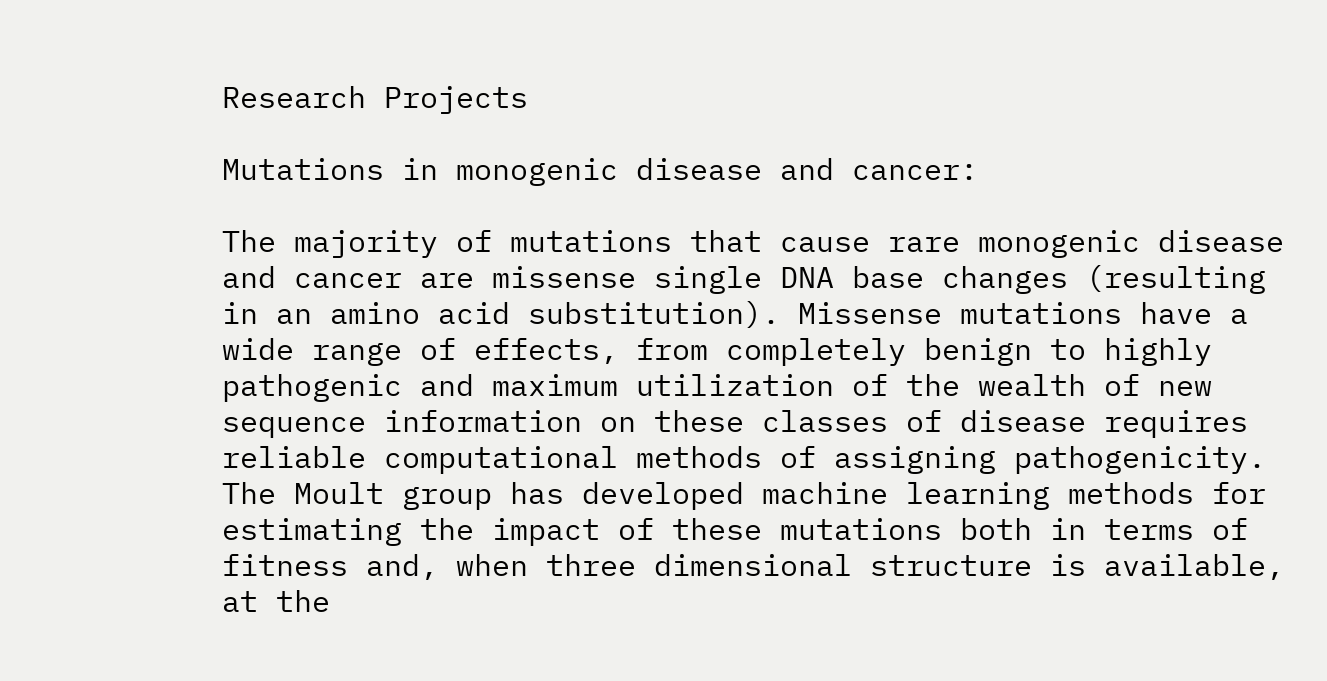Research Projects

Mutations in monogenic disease and cancer:

The majority of mutations that cause rare monogenic disease and cancer are missense single DNA base changes (resulting in an amino acid substitution). Missense mutations have a wide range of effects, from completely benign to highly pathogenic and maximum utilization of the wealth of new sequence information on these classes of disease requires reliable computational methods of assigning pathogenicity. The Moult group has developed machine learning methods for estimating the impact of these mutations both in terms of fitness and, when three dimensional structure is available, at the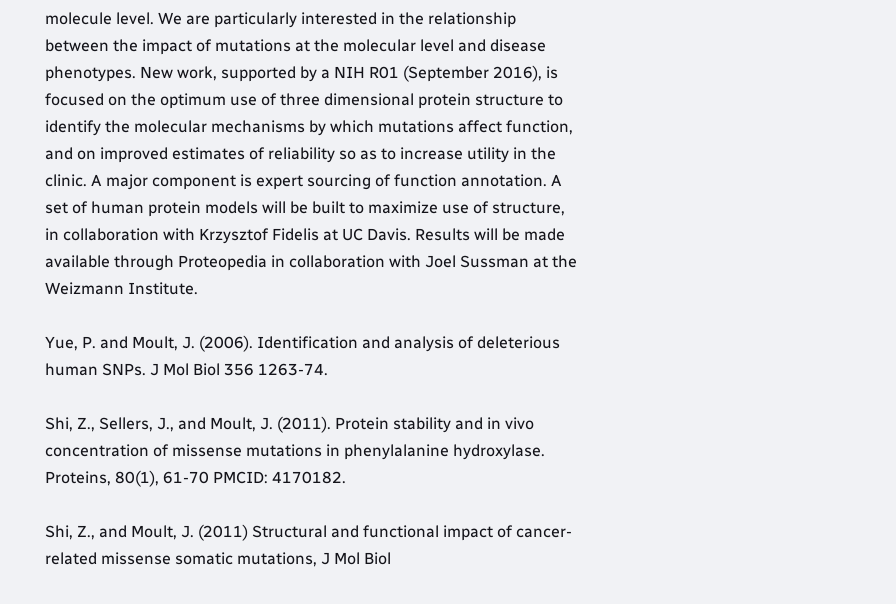molecule level. We are particularly interested in the relationship between the impact of mutations at the molecular level and disease phenotypes. New work, supported by a NIH R01 (September 2016), is focused on the optimum use of three dimensional protein structure to identify the molecular mechanisms by which mutations affect function, and on improved estimates of reliability so as to increase utility in the clinic. A major component is expert sourcing of function annotation. A set of human protein models will be built to maximize use of structure, in collaboration with Krzysztof Fidelis at UC Davis. Results will be made available through Proteopedia in collaboration with Joel Sussman at the Weizmann Institute.

Yue, P. and Moult, J. (2006). Identification and analysis of deleterious human SNPs. J Mol Biol 356 1263-74.

Shi, Z., Sellers, J., and Moult, J. (2011). Protein stability and in vivo concentration of missense mutations in phenylalanine hydroxylase. Proteins, 80(1), 61-70 PMCID: 4170182.

Shi, Z., and Moult, J. (2011) Structural and functional impact of cancer-related missense somatic mutations, J Mol Biol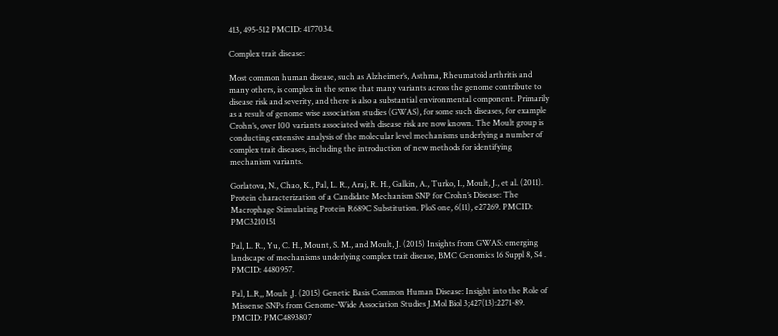413, 495-512 PMCID: 4177034.

Complex trait disease:

Most common human disease, such as Alzheimer’s, Asthma, Rheumatoid arthritis and many others, is complex in the sense that many variants across the genome contribute to disease risk and severity, and there is also a substantial environmental component. Primarily as a result of genome wise association studies (GWAS), for some such diseases, for example Crohn’s, over 100 variants associated with disease risk are now known. The Moult group is conducting extensive analysis of the molecular level mechanisms underlying a number of complex trait diseases, including the introduction of new methods for identifying mechanism variants.

Gorlatova, N., Chao, K., Pal, L. R., Araj, R. H., Galkin, A., Turko, I., Moult, J., et al. (2011). Protein characterization of a Candidate Mechanism SNP for Crohn’s Disease: The Macrophage Stimulating Protein R689C Substitution. PloS one, 6(11), e27269. PMCID: PMC3210151

Pal, L. R., Yu, C. H., Mount, S. M., and Moult, J. (2015) Insights from GWAS: emerging landscape of mechanisms underlying complex trait disease, BMC Genomics 16 Suppl 8, S4 . PMCID: 4480957.

Pal, L.R,, Moult ,J. (2015) Genetic Basis Common Human Disease: Insight into the Role of Missense SNPs from Genome-Wide Association Studies J.Mol Biol 3;427(13):2271-89. PMCID: PMC4893807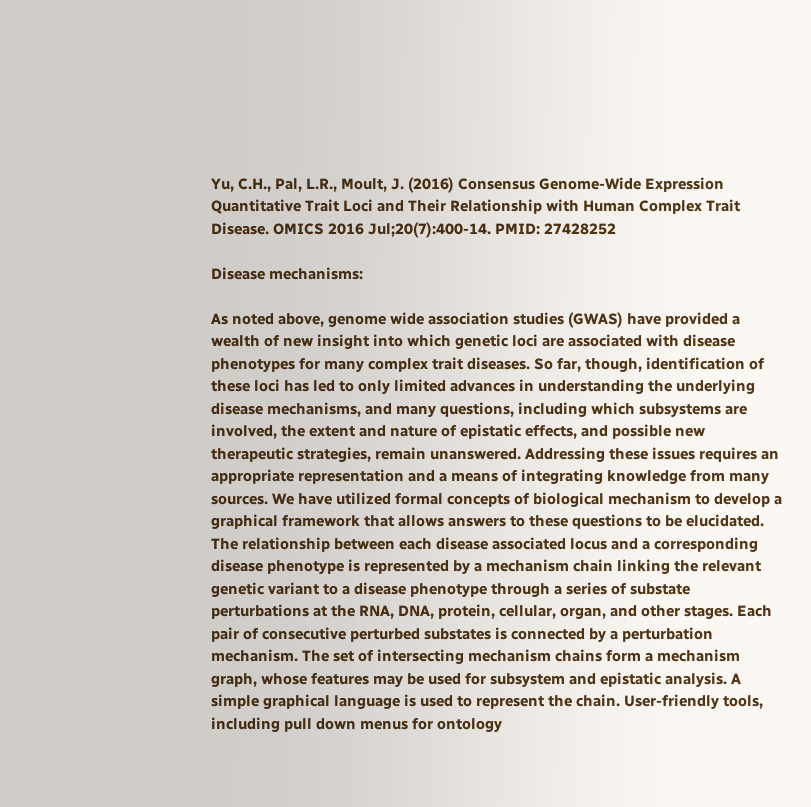Yu, C.H., Pal, L.R., Moult, J. (2016) Consensus Genome-Wide Expression Quantitative Trait Loci and Their Relationship with Human Complex Trait Disease. OMICS 2016 Jul;20(7):400-14. PMID: 27428252

Disease mechanisms:

As noted above, genome wide association studies (GWAS) have provided a wealth of new insight into which genetic loci are associated with disease phenotypes for many complex trait diseases. So far, though, identification of these loci has led to only limited advances in understanding the underlying disease mechanisms, and many questions, including which subsystems are involved, the extent and nature of epistatic effects, and possible new therapeutic strategies, remain unanswered. Addressing these issues requires an appropriate representation and a means of integrating knowledge from many sources. We have utilized formal concepts of biological mechanism to develop a graphical framework that allows answers to these questions to be elucidated. The relationship between each disease associated locus and a corresponding disease phenotype is represented by a mechanism chain linking the relevant genetic variant to a disease phenotype through a series of substate perturbations at the RNA, DNA, protein, cellular, organ, and other stages. Each pair of consecutive perturbed substates is connected by a perturbation mechanism. The set of intersecting mechanism chains form a mechanism graph, whose features may be used for subsystem and epistatic analysis. A simple graphical language is used to represent the chain. User-friendly tools, including pull down menus for ontology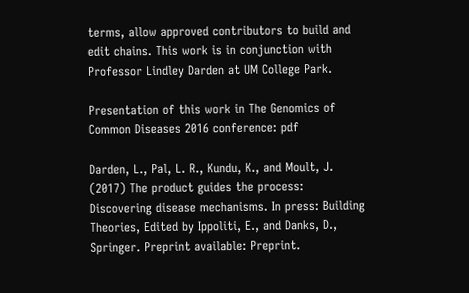terms, allow approved contributors to build and edit chains. This work is in conjunction with Professor Lindley Darden at UM College Park.

Presentation of this work in The Genomics of Common Diseases 2016 conference: pdf

Darden, L., Pal, L. R., Kundu, K., and Moult, J. (2017) The product guides the process: Discovering disease mechanisms. In press: Building Theories, Edited by Ippoliti, E., and Danks, D., Springer. Preprint available: Preprint.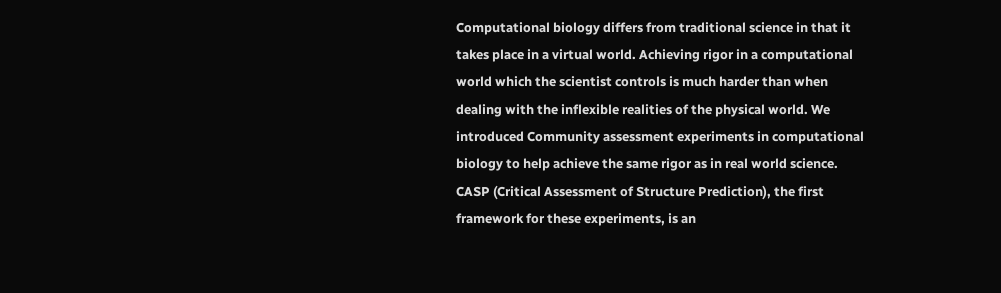Computational biology differs from traditional science in that it takes place in a virtual world. Achieving rigor in a computational world which the scientist controls is much harder than when dealing with the inflexible realities of the physical world. We introduced Community assessment experiments in computational biology to help achieve the same rigor as in real world science. CASP (Critical Assessment of Structure Prediction), the first framework for these experiments, is an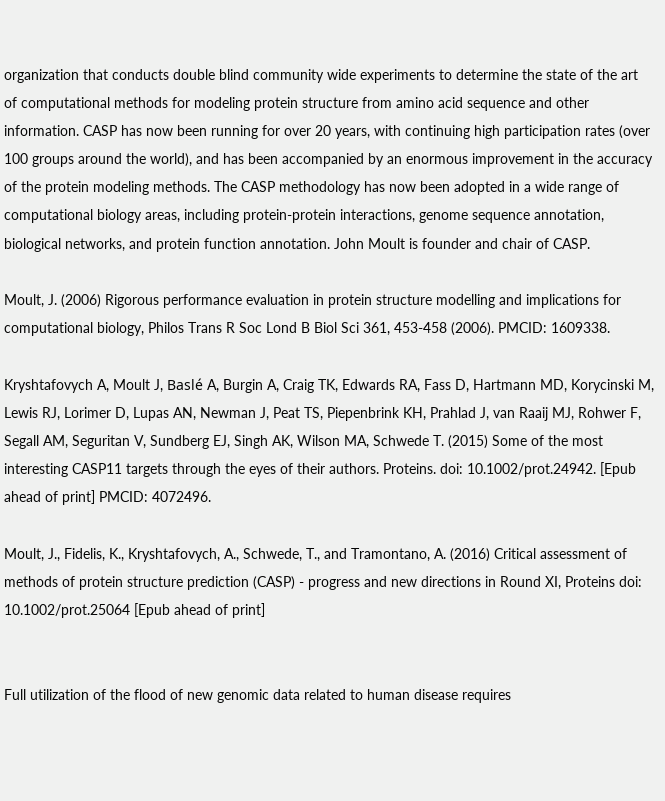organization that conducts double blind community wide experiments to determine the state of the art of computational methods for modeling protein structure from amino acid sequence and other information. CASP has now been running for over 20 years, with continuing high participation rates (over 100 groups around the world), and has been accompanied by an enormous improvement in the accuracy of the protein modeling methods. The CASP methodology has now been adopted in a wide range of computational biology areas, including protein-protein interactions, genome sequence annotation, biological networks, and protein function annotation. John Moult is founder and chair of CASP.

Moult, J. (2006) Rigorous performance evaluation in protein structure modelling and implications for computational biology, Philos Trans R Soc Lond B Biol Sci 361, 453-458 (2006). PMCID: 1609338.

Kryshtafovych A, Moult J, Baslé A, Burgin A, Craig TK, Edwards RA, Fass D, Hartmann MD, Korycinski M, Lewis RJ, Lorimer D, Lupas AN, Newman J, Peat TS, Piepenbrink KH, Prahlad J, van Raaij MJ, Rohwer F, Segall AM, Seguritan V, Sundberg EJ, Singh AK, Wilson MA, Schwede T. (2015) Some of the most interesting CASP11 targets through the eyes of their authors. Proteins. doi: 10.1002/prot.24942. [Epub ahead of print] PMCID: 4072496.

Moult, J., Fidelis, K., Kryshtafovych, A., Schwede, T., and Tramontano, A. (2016) Critical assessment of methods of protein structure prediction (CASP) - progress and new directions in Round XI, Proteins doi: 10.1002/prot.25064 [Epub ahead of print]


Full utilization of the flood of new genomic data related to human disease requires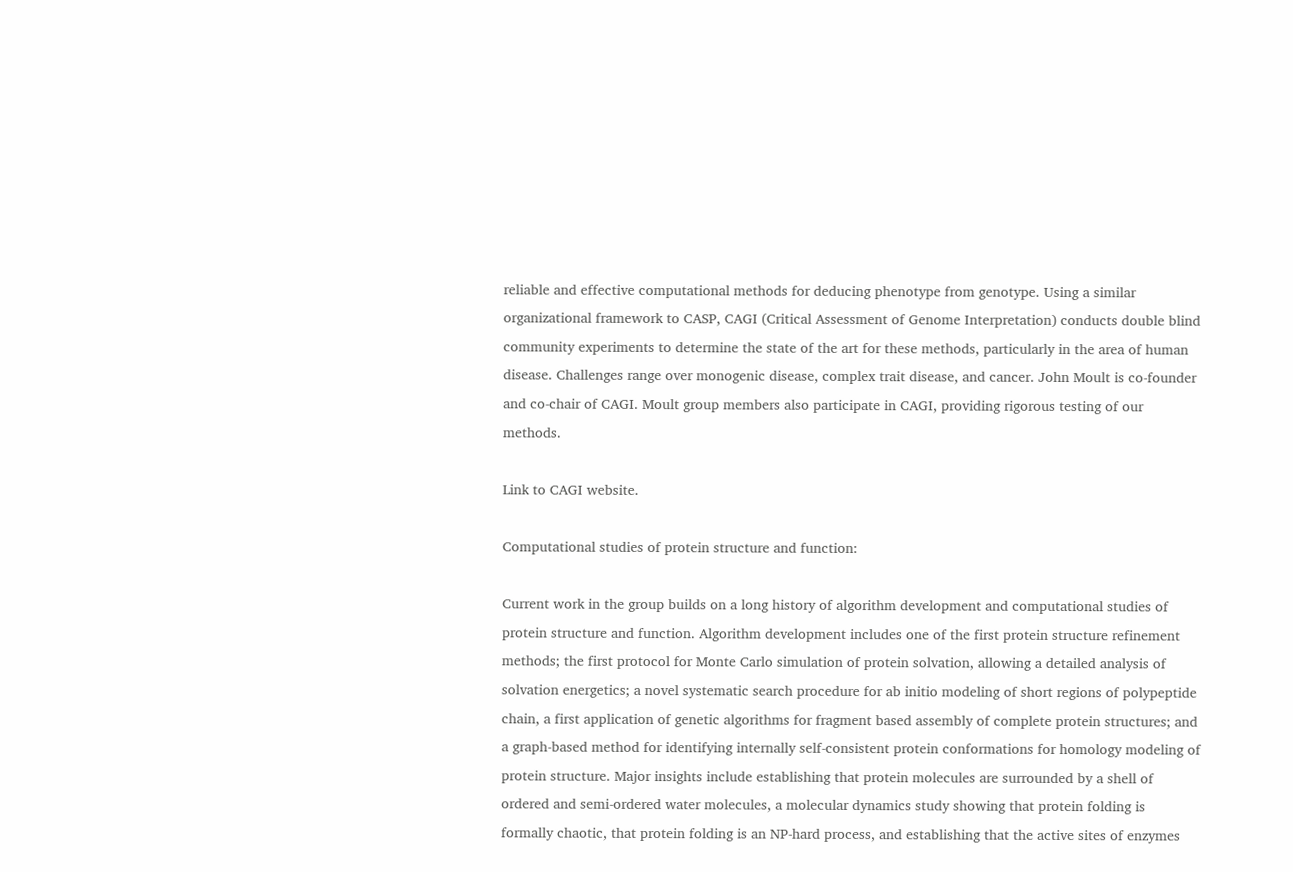reliable and effective computational methods for deducing phenotype from genotype. Using a similar organizational framework to CASP, CAGI (Critical Assessment of Genome Interpretation) conducts double blind community experiments to determine the state of the art for these methods, particularly in the area of human disease. Challenges range over monogenic disease, complex trait disease, and cancer. John Moult is co-founder and co-chair of CAGI. Moult group members also participate in CAGI, providing rigorous testing of our methods.

Link to CAGI website.

Computational studies of protein structure and function:

Current work in the group builds on a long history of algorithm development and computational studies of protein structure and function. Algorithm development includes one of the first protein structure refinement methods; the first protocol for Monte Carlo simulation of protein solvation, allowing a detailed analysis of solvation energetics; a novel systematic search procedure for ab initio modeling of short regions of polypeptide chain, a first application of genetic algorithms for fragment based assembly of complete protein structures; and a graph-based method for identifying internally self-consistent protein conformations for homology modeling of protein structure. Major insights include establishing that protein molecules are surrounded by a shell of ordered and semi-ordered water molecules, a molecular dynamics study showing that protein folding is formally chaotic, that protein folding is an NP-hard process, and establishing that the active sites of enzymes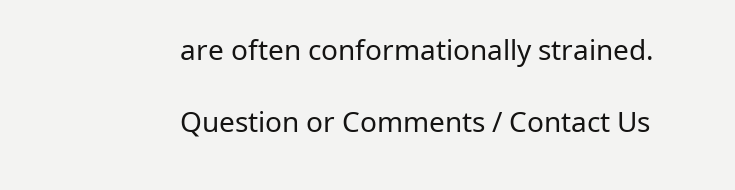are often conformationally strained.

Question or Comments / Contact Us